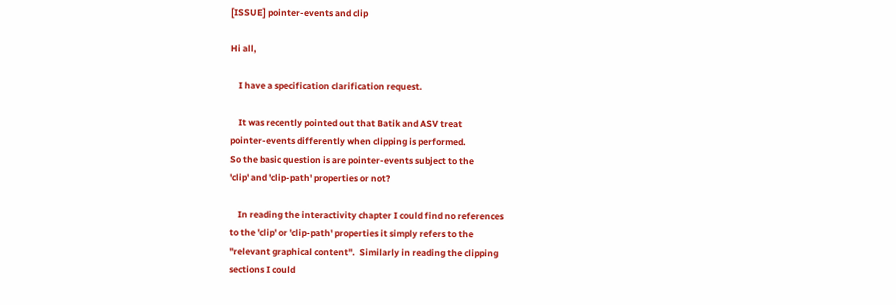[ISSUE] pointer-events and clip

Hi all,

    I have a specification clarification request.

    It was recently pointed out that Batik and ASV treat
pointer-events differently when clipping is performed.
So the basic question is are pointer-events subject to the
'clip' and 'clip-path' properties or not?

    In reading the interactivity chapter I could find no references
to the 'clip' or 'clip-path' properties it simply refers to the
"relevant graphical content".  Similarly in reading the clipping
sections I could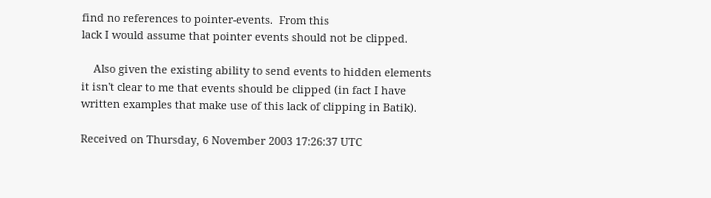find no references to pointer-events.  From this
lack I would assume that pointer events should not be clipped.

    Also given the existing ability to send events to hidden elements
it isn't clear to me that events should be clipped (in fact I have
written examples that make use of this lack of clipping in Batik).

Received on Thursday, 6 November 2003 17:26:37 UTC